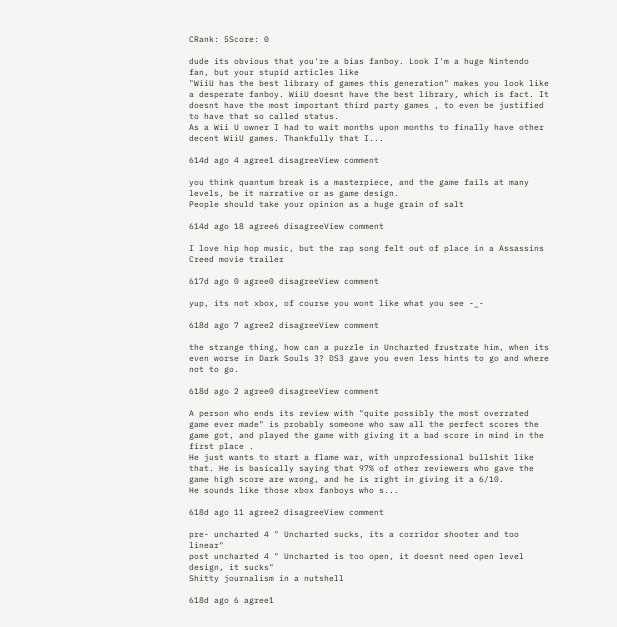CRank: 5Score: 0

dude its obvious that you're a bias fanboy. Look I'm a huge Nintendo fan, but your stupid articles like
"WiiU has the best library of games this generation" makes you look like a desperate fanboy. WiiU doesnt have the best library, which is fact. It doesnt have the most important third party games , to even be justified to have that so called status.
As a Wii U owner I had to wait months upon months to finally have other decent WiiU games. Thankfully that I...

614d ago 4 agree1 disagreeView comment

you think quantum break is a masterpiece, and the game fails at many levels, be it narrative or as game design.
People should take your opinion as a huge grain of salt

614d ago 18 agree6 disagreeView comment

I love hip hop music, but the rap song felt out of place in a Assassins Creed movie trailer

617d ago 0 agree0 disagreeView comment

yup, its not xbox, of course you wont like what you see -_-

618d ago 7 agree2 disagreeView comment

the strange thing, how can a puzzle in Uncharted frustrate him, when its even worse in Dark Souls 3? DS3 gave you even less hints to go and where not to go.

618d ago 2 agree0 disagreeView comment

A person who ends its review with "quite possibly the most overrated game ever made" is probably someone who saw all the perfect scores the game got, and played the game with giving it a bad score in mind in the first place .
He just wants to start a flame war, with unprofessional bullshit like that. He is basically saying that 97% of other reviewers who gave the game high score are wrong, and he is right in giving it a 6/10.
He sounds like those xbox fanboys who s...

618d ago 11 agree2 disagreeView comment

pre- uncharted 4 " Uncharted sucks, its a corridor shooter and too linear"
post uncharted 4 " Uncharted is too open, it doesnt need open level design, it sucks"
Shitty journalism in a nutshell

618d ago 6 agree1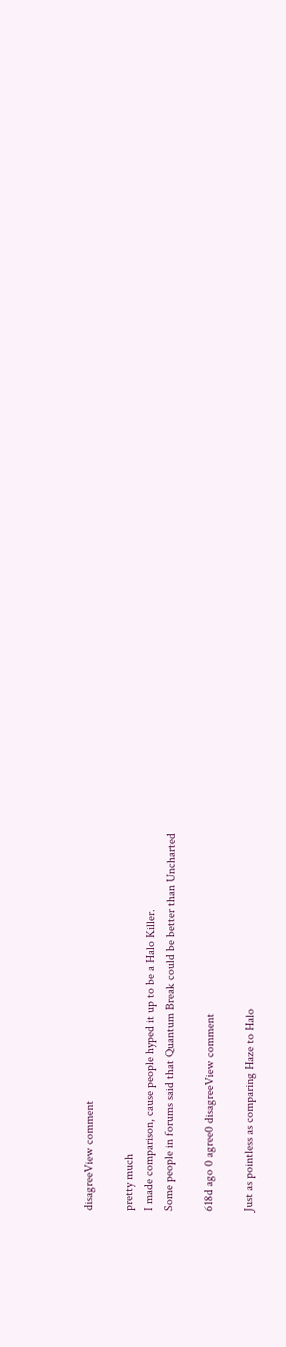disagreeView comment

pretty much
I made comparison, cause people hyped it up to be a Halo Killer.
Some people in forums said that Quantum Break could be better than Uncharted

618d ago 0 agree0 disagreeView comment

Just as pointless as comparing Haze to Halo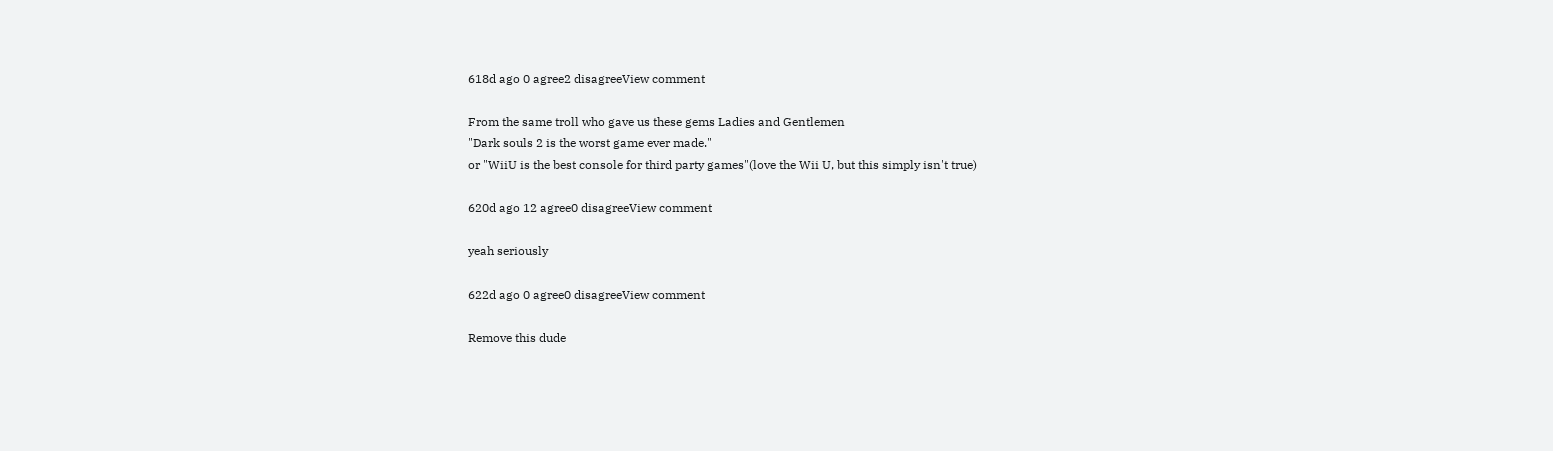618d ago 0 agree2 disagreeView comment

From the same troll who gave us these gems Ladies and Gentlemen
"Dark souls 2 is the worst game ever made."
or "WiiU is the best console for third party games"(love the Wii U, but this simply isn't true)

620d ago 12 agree0 disagreeView comment

yeah seriously

622d ago 0 agree0 disagreeView comment

Remove this dude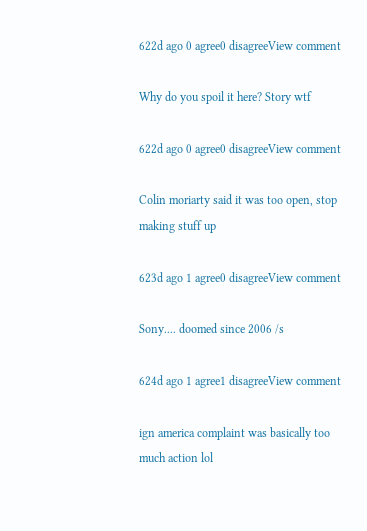622d ago 0 agree0 disagreeView comment

Why do you spoil it here? Story wtf

622d ago 0 agree0 disagreeView comment

Colin moriarty said it was too open, stop making stuff up

623d ago 1 agree0 disagreeView comment

Sony.... doomed since 2006 /s

624d ago 1 agree1 disagreeView comment

ign america complaint was basically too much action lol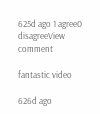625d ago 1 agree0 disagreeView comment

fantastic video

626d ago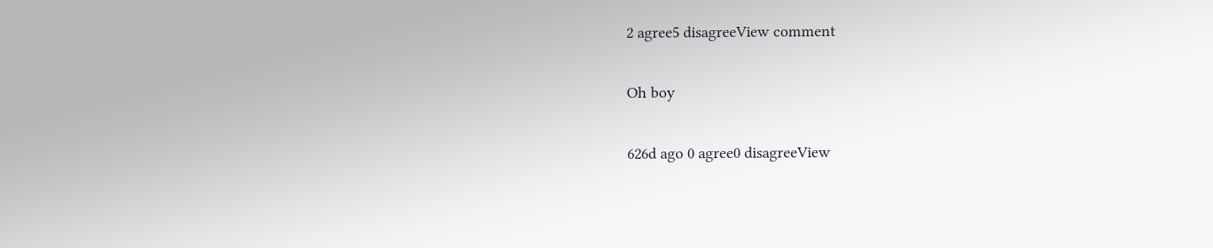2 agree5 disagreeView comment

Oh boy

626d ago 0 agree0 disagreeView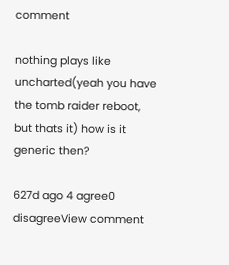comment

nothing plays like uncharted(yeah you have the tomb raider reboot, but thats it) how is it generic then?

627d ago 4 agree0 disagreeView comment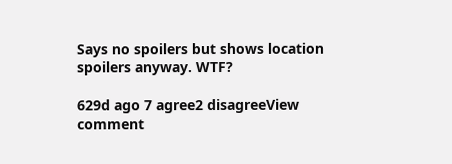Says no spoilers but shows location spoilers anyway. WTF?

629d ago 7 agree2 disagreeView comment